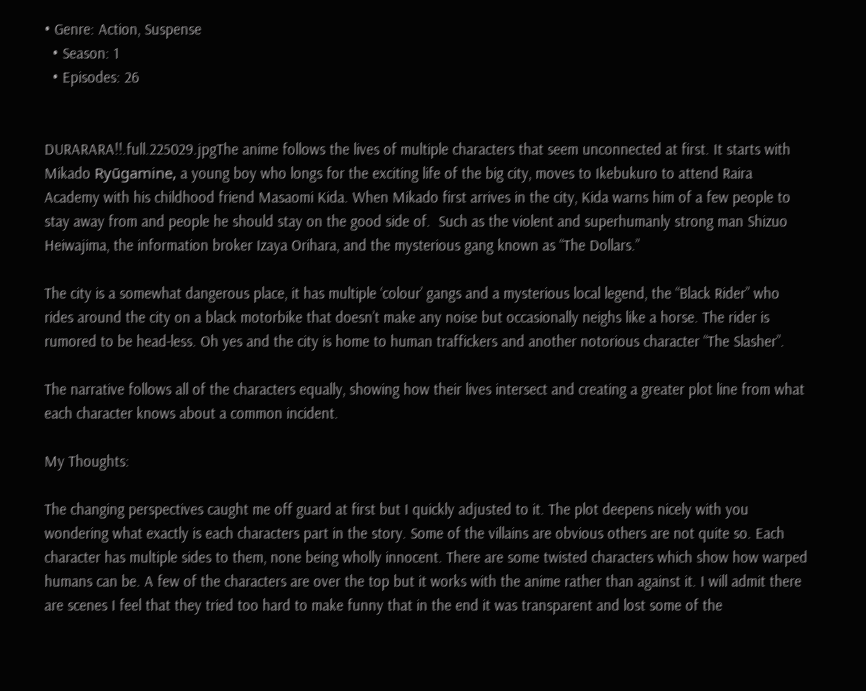• Genre: Action, Suspense
  • Season: 1
  • Episodes: 26


DURARARA!!.full.225029.jpgThe anime follows the lives of multiple characters that seem unconnected at first. It starts with Mikado Ryūgamine, a young boy who longs for the exciting life of the big city, moves to Ikebukuro to attend Raira Academy with his childhood friend Masaomi Kida. When Mikado first arrives in the city, Kida warns him of a few people to stay away from and people he should stay on the good side of.  Such as the violent and superhumanly strong man Shizuo Heiwajima, the information broker Izaya Orihara, and the mysterious gang known as “The Dollars.”

The city is a somewhat dangerous place, it has multiple ‘colour’ gangs and a mysterious local legend, the “Black Rider” who rides around the city on a black motorbike that doesn’t make any noise but occasionally neighs like a horse. The rider is rumored to be head-less. Oh yes and the city is home to human traffickers and another notorious character “The Slasher”.

The narrative follows all of the characters equally, showing how their lives intersect and creating a greater plot line from what each character knows about a common incident.

My Thoughts:

The changing perspectives caught me off guard at first but I quickly adjusted to it. The plot deepens nicely with you wondering what exactly is each characters part in the story. Some of the villains are obvious others are not quite so. Each character has multiple sides to them, none being wholly innocent. There are some twisted characters which show how warped humans can be. A few of the characters are over the top but it works with the anime rather than against it. I will admit there are scenes I feel that they tried too hard to make funny that in the end it was transparent and lost some of the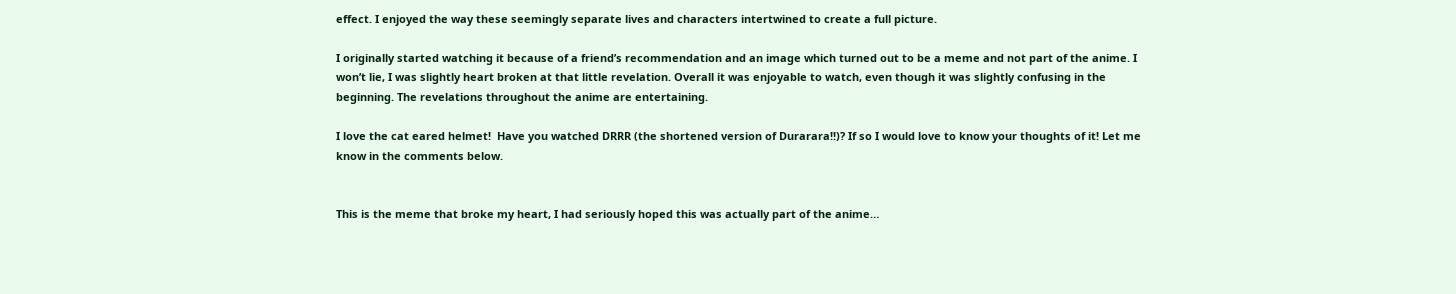effect. I enjoyed the way these seemingly separate lives and characters intertwined to create a full picture.

I originally started watching it because of a friend’s recommendation and an image which turned out to be a meme and not part of the anime. I won’t lie, I was slightly heart broken at that little revelation. Overall it was enjoyable to watch, even though it was slightly confusing in the beginning. The revelations throughout the anime are entertaining.

I love the cat eared helmet!  Have you watched DRRR (the shortened version of Durarara!!)? If so I would love to know your thoughts of it! Let me know in the comments below.


This is the meme that broke my heart, I had seriously hoped this was actually part of the anime…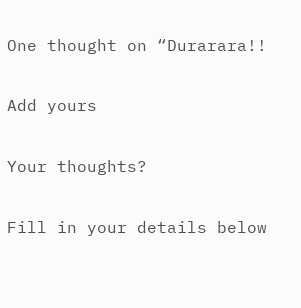One thought on “Durarara!!

Add yours

Your thoughts?

Fill in your details below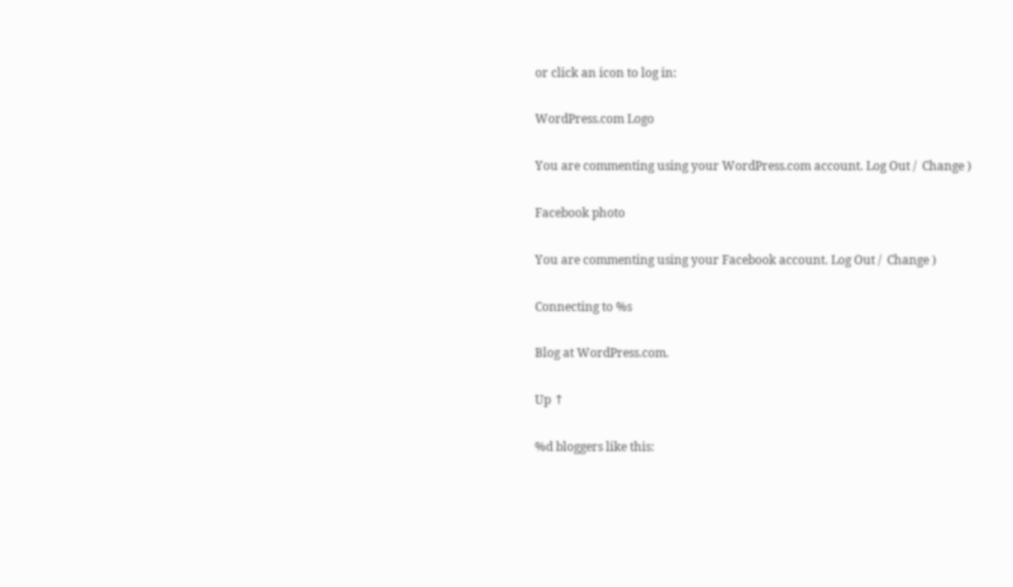or click an icon to log in:

WordPress.com Logo

You are commenting using your WordPress.com account. Log Out /  Change )

Facebook photo

You are commenting using your Facebook account. Log Out /  Change )

Connecting to %s

Blog at WordPress.com.

Up ↑

%d bloggers like this: